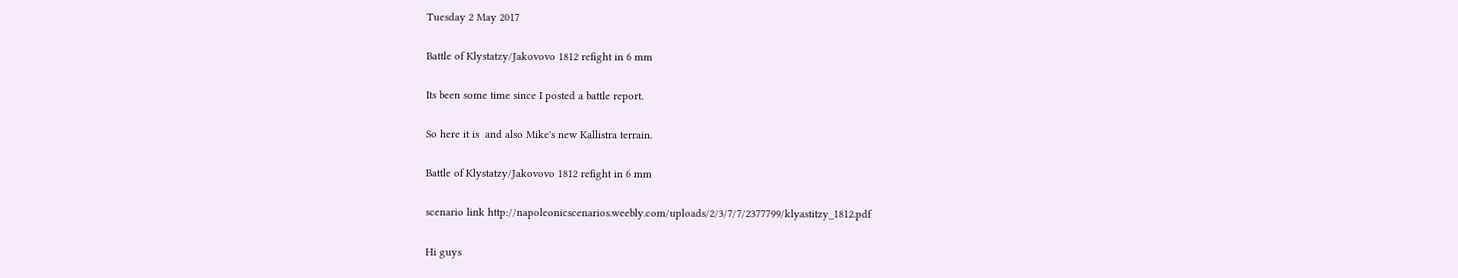Tuesday 2 May 2017

Battle of Klystatzy/Jakovovo 1812 refight in 6 mm

Its been some time since I posted a battle report.

So here it is  and also Mike's new Kallistra terrain.

Battle of Klystatzy/Jakovovo 1812 refight in 6 mm

scenario link http://napoleonicscenarios.weebly.com/uploads/2/3/7/7/2377799/klyastitzy_1812.pdf

Hi guys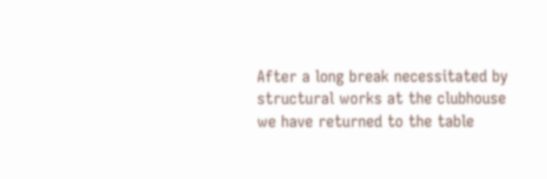After a long break necessitated by structural works at the clubhouse we have returned to the table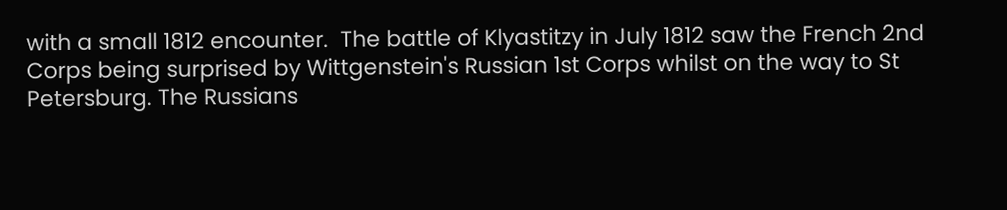with a small 1812 encounter.  The battle of Klyastitzy in July 1812 saw the French 2nd Corps being surprised by Wittgenstein's Russian 1st Corps whilst on the way to St Petersburg. The Russians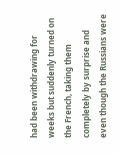had been withdrawing for weeks but suddenly turned on the French, taking them completely by surprise and even though the Russians were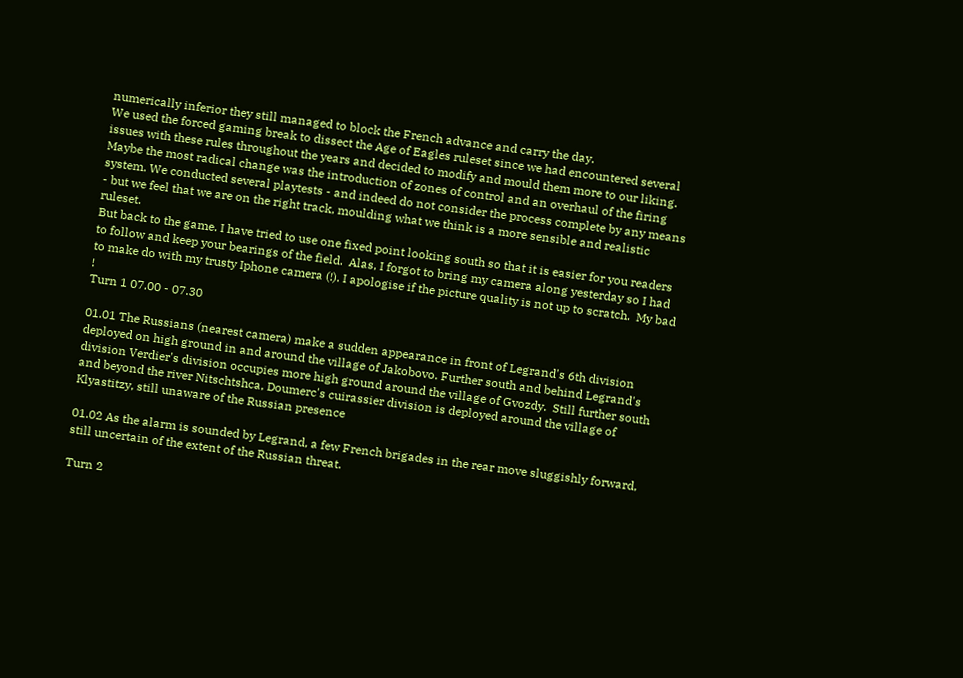numerically inferior they still managed to block the French advance and carry the day.
We used the forced gaming break to dissect the Age of Eagles ruleset since we had encountered several issues with these rules throughout the years and decided to modify and mould them more to our liking. Maybe the most radical change was the introduction of zones of control and an overhaul of the firing system. We conducted several playtests - and indeed do not consider the process complete by any means - but we feel that we are on the right track, moulding what we think is a more sensible and realistic ruleset.
But back to the game. I have tried to use one fixed point looking south so that it is easier for you readers to follow and keep your bearings of the field.  Alas, I forgot to bring my camera along yesterday so I had to make do with my trusty Iphone camera (!). I apologise if the picture quality is not up to scratch.  My bad !
Turn 1 07.00 - 07.30

01.01 The Russians (nearest camera) make a sudden appearance in front of Legrand's 6th division deployed on high ground in and around the village of Jakobovo. Further south and behind Legrand's division Verdier's division occupies more high ground around the village of Gvozdy.  Still further south and beyond the river Nitschtshca, Doumerc's cuirassier division is deployed around the village of Klyastitzy, still unaware of the Russian presence

01.02 As the alarm is sounded by Legrand, a few French brigades in the rear move sluggishly forward, still uncertain of the extent of the Russian threat.

Turn 2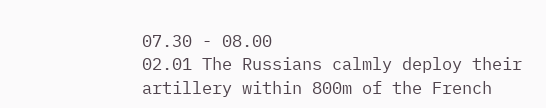07.30 - 08.00
02.01 The Russians calmly deploy their artillery within 800m of the French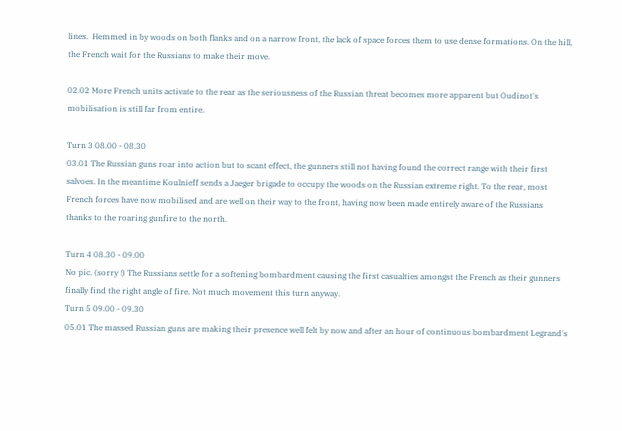lines.  Hemmed in by woods on both flanks and on a narrow front, the lack of space forces them to use dense formations. On the hill, the French wait for the Russians to make their move.

02.02 More French units activate to the rear as the seriousness of the Russian threat becomes more apparent but Oudinot's mobilisation is still far from entire.

Turn 3 08.00 - 08.30
03.01 The Russian guns roar into action but to scant effect, the gunners still not having found the correct range with their first salvoes. In the meantime Koulnieff sends a Jaeger brigade to occupy the woods on the Russian extreme right. To the rear, most French forces have now mobilised and are well on their way to the front, having now been made entirely aware of the Russians thanks to the roaring gunfire to the north.

Turn 4 08.30 - 09.00
No pic. (sorry !) The Russians settle for a softening bombardment causing the first casualties amongst the French as their gunners finally find the right angle of fire. Not much movement this turn anyway.
Turn 5 09.00 - 09.30
05.01 The massed Russian guns are making their presence well felt by now and after an hour of continuous bombardment Legrand's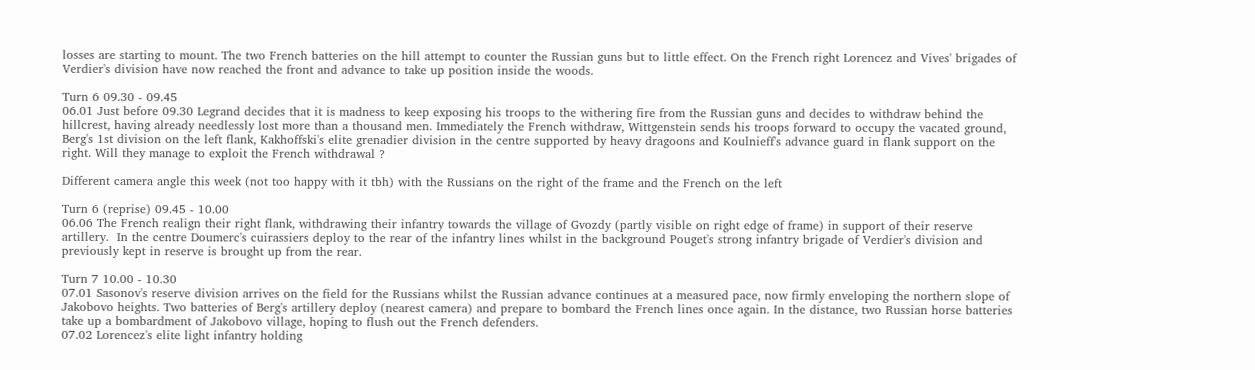losses are starting to mount. The two French batteries on the hill attempt to counter the Russian guns but to little effect. On the French right Lorencez and Vives' brigades of Verdier's division have now reached the front and advance to take up position inside the woods.

Turn 6 09.30 - 09.45
06.01 Just before 09.30 Legrand decides that it is madness to keep exposing his troops to the withering fire from the Russian guns and decides to withdraw behind the hillcrest, having already needlessly lost more than a thousand men. Immediately the French withdraw, Wittgenstein sends his troops forward to occupy the vacated ground, Berg's 1st division on the left flank, Kakhoffski's elite grenadier division in the centre supported by heavy dragoons and Koulnieff's advance guard in flank support on the right. Will they manage to exploit the French withdrawal ?

Different camera angle this week (not too happy with it tbh) with the Russians on the right of the frame and the French on the left

Turn 6 (reprise) 09.45 - 10.00
06.06 The French realign their right flank, withdrawing their infantry towards the village of Gvozdy (partly visible on right edge of frame) in support of their reserve artillery.  In the centre Doumerc's cuirassiers deploy to the rear of the infantry lines whilst in the background Pouget's strong infantry brigade of Verdier's division and previously kept in reserve is brought up from the rear.

Turn 7 10.00 - 10.30
07.01 Sasonov's reserve division arrives on the field for the Russians whilst the Russian advance continues at a measured pace, now firmly enveloping the northern slope of Jakobovo heights. Two batteries of Berg's artillery deploy (nearest camera) and prepare to bombard the French lines once again. In the distance, two Russian horse batteries take up a bombardment of Jakobovo village, hoping to flush out the French defenders.
07.02 Lorencez's elite light infantry holding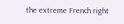the extreme French right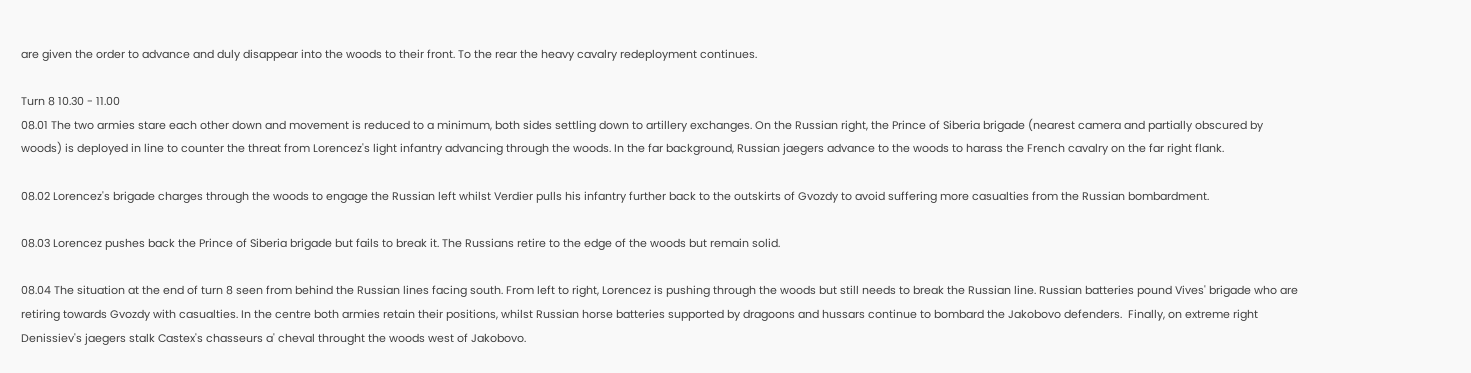are given the order to advance and duly disappear into the woods to their front. To the rear the heavy cavalry redeployment continues.

Turn 8 10.30 - 11.00
08.01 The two armies stare each other down and movement is reduced to a minimum, both sides settling down to artillery exchanges. On the Russian right, the Prince of Siberia brigade (nearest camera and partially obscured by woods) is deployed in line to counter the threat from Lorencez's light infantry advancing through the woods. In the far background, Russian jaegers advance to the woods to harass the French cavalry on the far right flank.

08.02 Lorencez's brigade charges through the woods to engage the Russian left whilst Verdier pulls his infantry further back to the outskirts of Gvozdy to avoid suffering more casualties from the Russian bombardment.

08.03 Lorencez pushes back the Prince of Siberia brigade but fails to break it. The Russians retire to the edge of the woods but remain solid.

08.04 The situation at the end of turn 8 seen from behind the Russian lines facing south. From left to right, Lorencez is pushing through the woods but still needs to break the Russian line. Russian batteries pound Vives' brigade who are retiring towards Gvozdy with casualties. In the centre both armies retain their positions, whilst Russian horse batteries supported by dragoons and hussars continue to bombard the Jakobovo defenders.  Finally, on extreme right Denissiev's jaegers stalk Castex's chasseurs a' cheval throught the woods west of Jakobovo.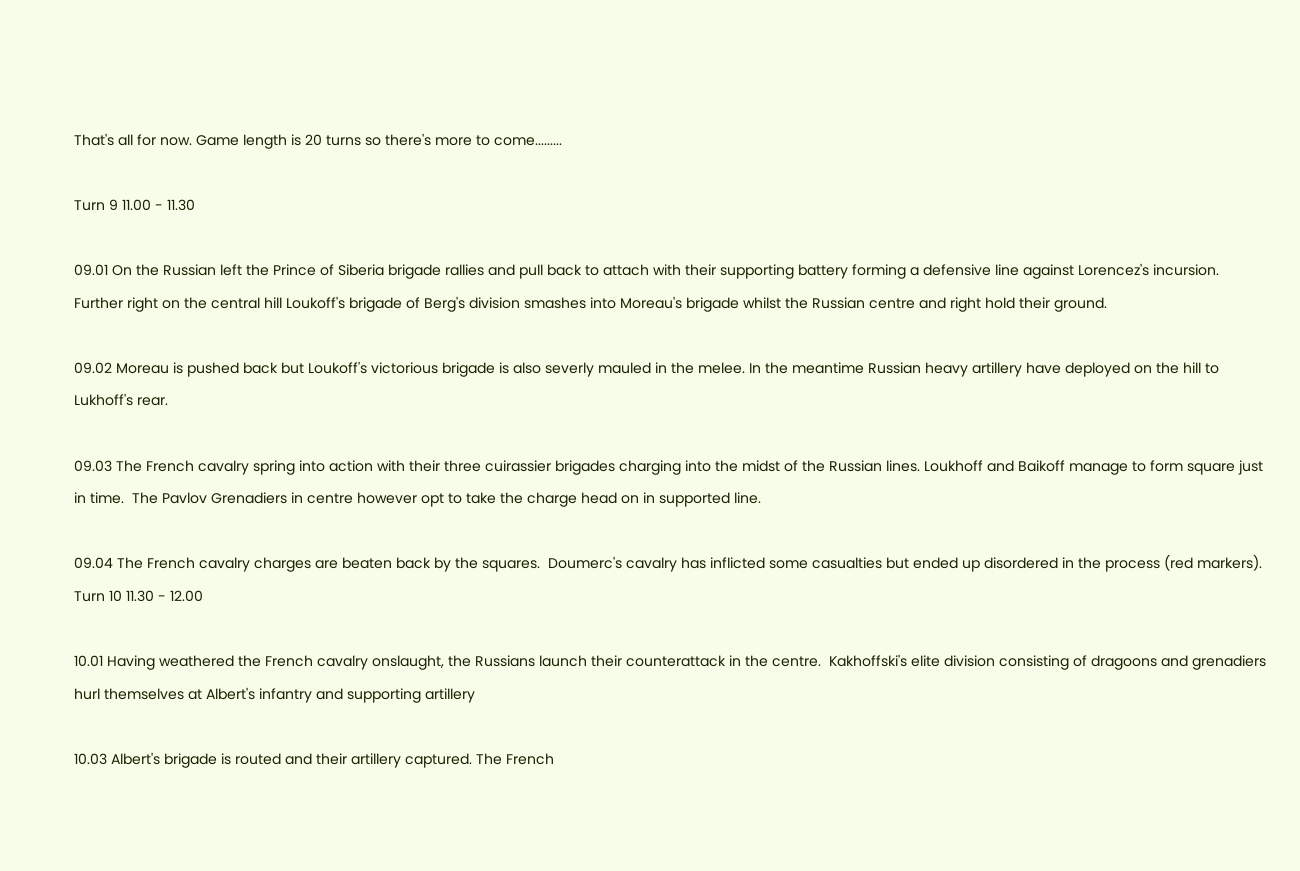That's all for now. Game length is 20 turns so there's more to come.........

Turn 9 11.00 - 11.30

09.01 On the Russian left the Prince of Siberia brigade rallies and pull back to attach with their supporting battery forming a defensive line against Lorencez's incursion. Further right on the central hill Loukoff's brigade of Berg's division smashes into Moreau's brigade whilst the Russian centre and right hold their ground.

09.02 Moreau is pushed back but Loukoff's victorious brigade is also severly mauled in the melee. In the meantime Russian heavy artillery have deployed on the hill to Lukhoff's rear.

09.03 The French cavalry spring into action with their three cuirassier brigades charging into the midst of the Russian lines. Loukhoff and Baikoff manage to form square just in time.  The Pavlov Grenadiers in centre however opt to take the charge head on in supported line.

09.04 The French cavalry charges are beaten back by the squares.  Doumerc's cavalry has inflicted some casualties but ended up disordered in the process (red markers).
Turn 10 11.30 - 12.00

10.01 Having weathered the French cavalry onslaught, the Russians launch their counterattack in the centre.  Kakhoffski's elite division consisting of dragoons and grenadiers hurl themselves at Albert's infantry and supporting artillery

10.03 Albert's brigade is routed and their artillery captured. The French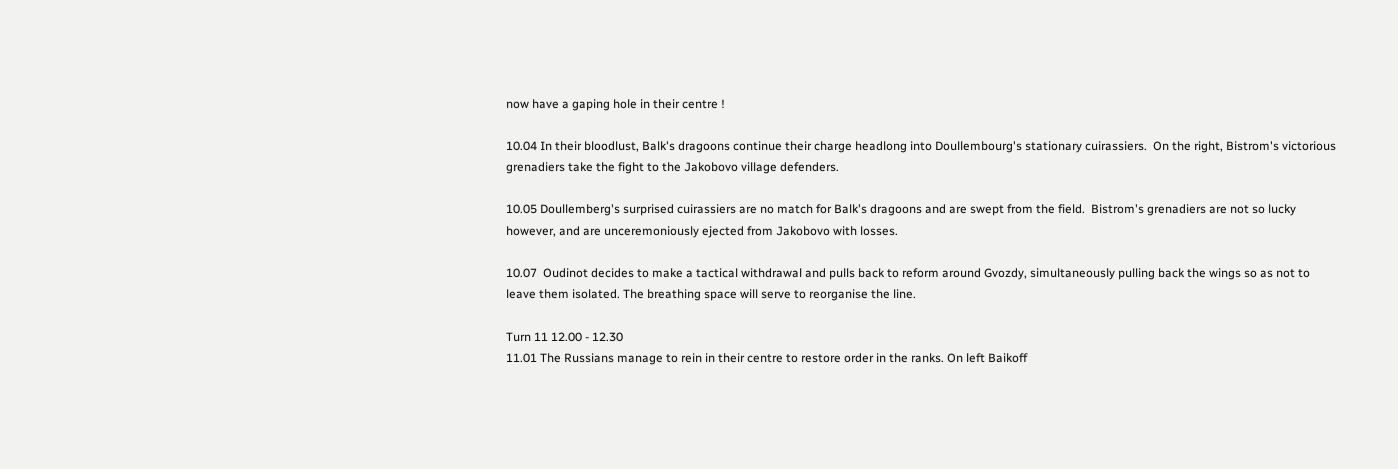now have a gaping hole in their centre !

10.04 In their bloodlust, Balk's dragoons continue their charge headlong into Doullembourg's stationary cuirassiers.  On the right, Bistrom's victorious grenadiers take the fight to the Jakobovo village defenders.

10.05 Doullemberg's surprised cuirassiers are no match for Balk's dragoons and are swept from the field.  Bistrom's grenadiers are not so lucky however, and are unceremoniously ejected from Jakobovo with losses.

10.07  Oudinot decides to make a tactical withdrawal and pulls back to reform around Gvozdy, simultaneously pulling back the wings so as not to leave them isolated. The breathing space will serve to reorganise the line.

Turn 11 12.00 - 12.30
11.01 The Russians manage to rein in their centre to restore order in the ranks. On left Baikoff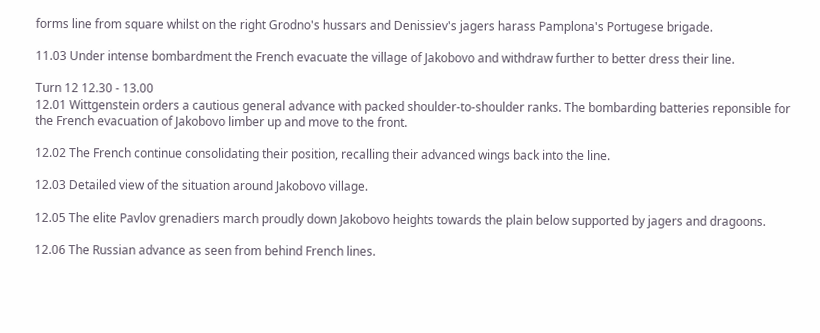forms line from square whilst on the right Grodno's hussars and Denissiev's jagers harass Pamplona's Portugese brigade.

11.03 Under intense bombardment the French evacuate the village of Jakobovo and withdraw further to better dress their line.

Turn 12 12.30 - 13.00
12.01 Wittgenstein orders a cautious general advance with packed shoulder-to-shoulder ranks. The bombarding batteries reponsible for the French evacuation of Jakobovo limber up and move to the front.

12.02 The French continue consolidating their position, recalling their advanced wings back into the line.

12.03 Detailed view of the situation around Jakobovo village.

12.05 The elite Pavlov grenadiers march proudly down Jakobovo heights towards the plain below supported by jagers and dragoons.

12.06 The Russian advance as seen from behind French lines.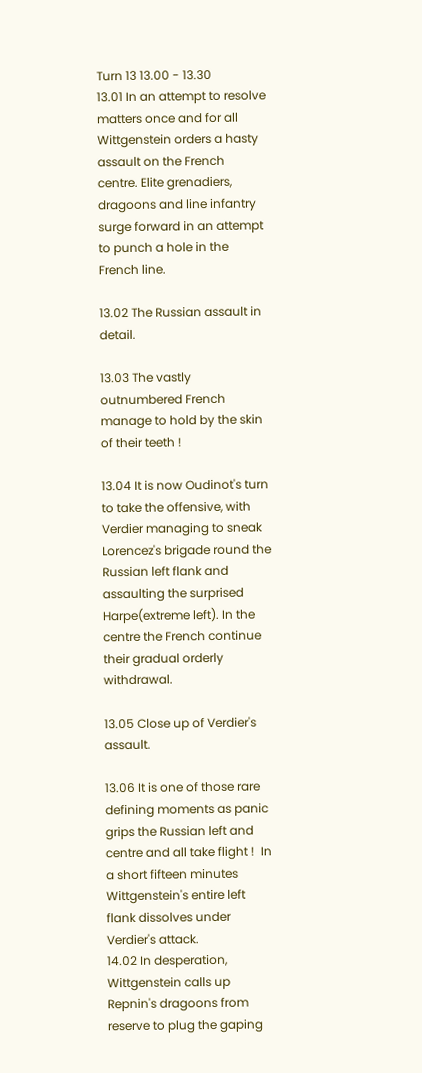Turn 13 13.00 - 13.30
13.01 In an attempt to resolve matters once and for all Wittgenstein orders a hasty assault on the French centre. Elite grenadiers, dragoons and line infantry surge forward in an attempt to punch a hole in the French line.

13.02 The Russian assault in detail.

13.03 The vastly outnumbered French manage to hold by the skin of their teeth !

13.04 It is now Oudinot's turn to take the offensive, with Verdier managing to sneak Lorencez's brigade round the Russian left flank and assaulting the surprised Harpe(extreme left). In the centre the French continue their gradual orderly withdrawal.

13.05 Close up of Verdier's assault.

13.06 It is one of those rare defining moments as panic grips the Russian left and centre and all take flight !  In a short fifteen minutes Wittgenstein's entire left flank dissolves under Verdier's attack.
14.02 In desperation, Wittgenstein calls up Repnin's dragoons from reserve to plug the gaping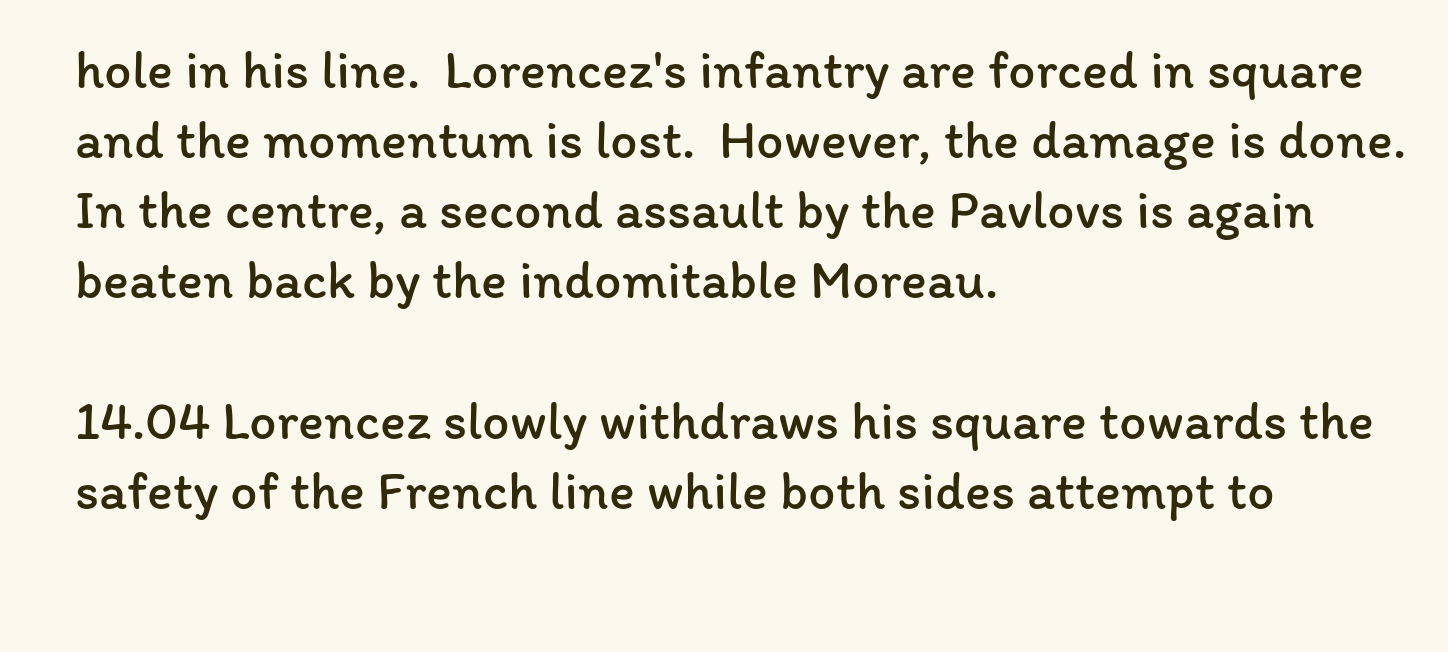hole in his line.  Lorencez's infantry are forced in square and the momentum is lost.  However, the damage is done. In the centre, a second assault by the Pavlovs is again beaten back by the indomitable Moreau.

14.04 Lorencez slowly withdraws his square towards the safety of the French line while both sides attempt to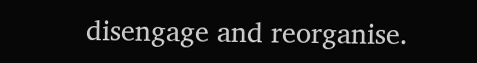disengage and reorganise.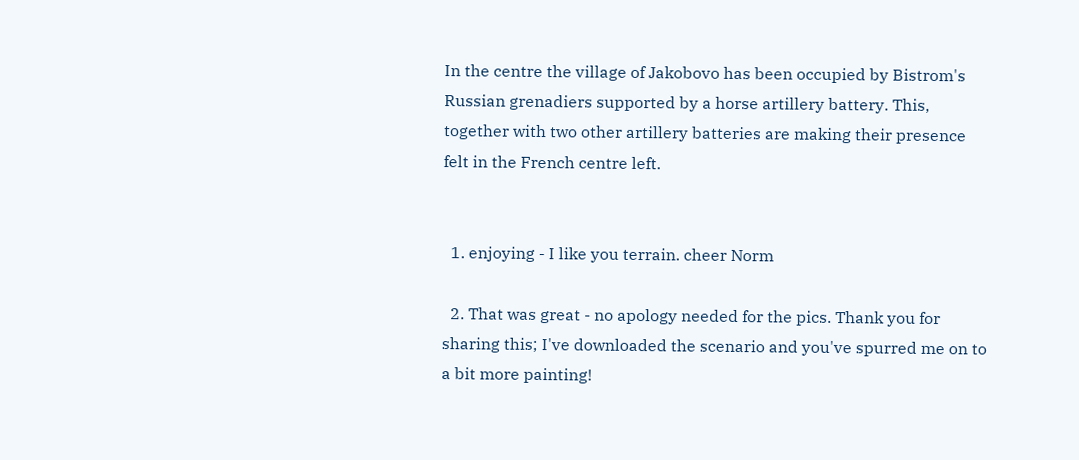In the centre the village of Jakobovo has been occupied by Bistrom's Russian grenadiers supported by a horse artillery battery. This, together with two other artillery batteries are making their presence felt in the French centre left.


  1. enjoying - I like you terrain. cheer Norm

  2. That was great - no apology needed for the pics. Thank you for sharing this; I've downloaded the scenario and you've spurred me on to a bit more painting!